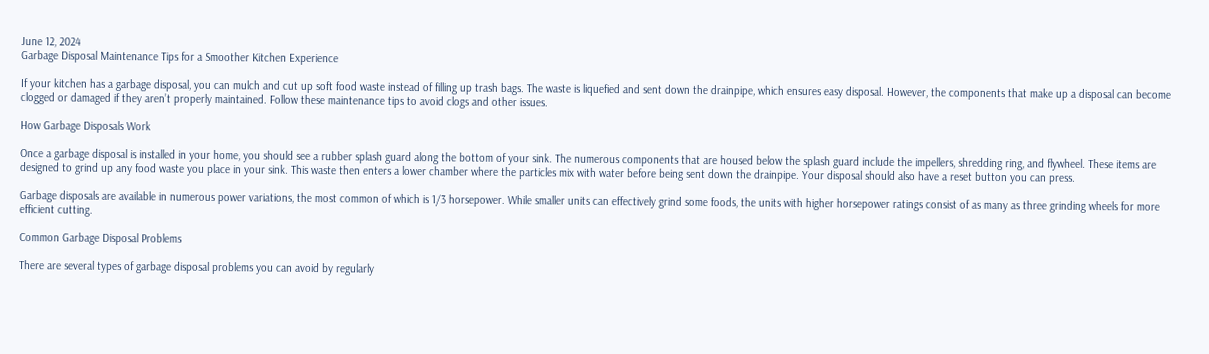June 12, 2024
Garbage Disposal Maintenance Tips for a Smoother Kitchen Experience

If your kitchen has a garbage disposal, you can mulch and cut up soft food waste instead of filling up trash bags. The waste is liquefied and sent down the drainpipe, which ensures easy disposal. However, the components that make up a disposal can become clogged or damaged if they aren’t properly maintained. Follow these maintenance tips to avoid clogs and other issues.

How Garbage Disposals Work

Once a garbage disposal is installed in your home, you should see a rubber splash guard along the bottom of your sink. The numerous components that are housed below the splash guard include the impellers, shredding ring, and flywheel. These items are designed to grind up any food waste you place in your sink. This waste then enters a lower chamber where the particles mix with water before being sent down the drainpipe. Your disposal should also have a reset button you can press.

Garbage disposals are available in numerous power variations, the most common of which is 1/3 horsepower. While smaller units can effectively grind some foods, the units with higher horsepower ratings consist of as many as three grinding wheels for more efficient cutting.

Common Garbage Disposal Problems

There are several types of garbage disposal problems you can avoid by regularly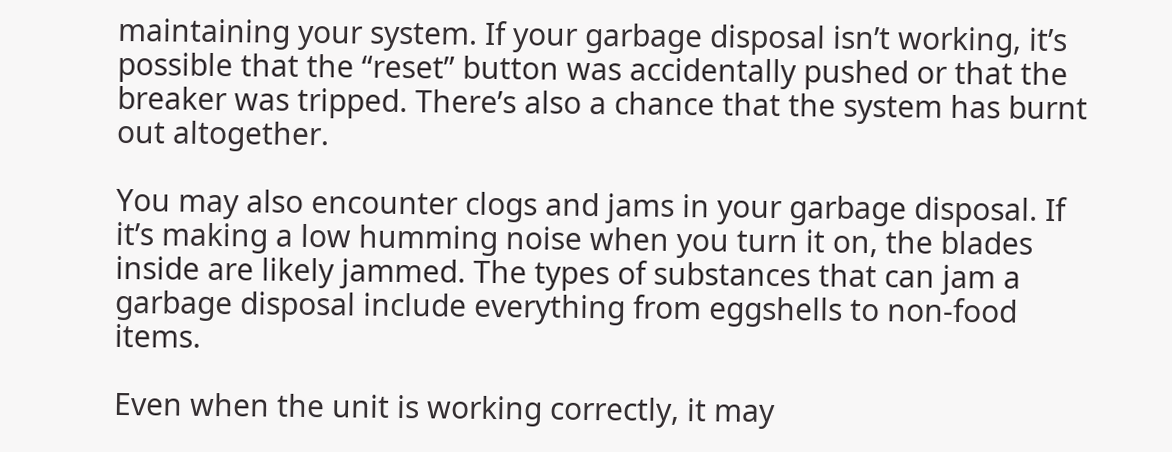maintaining your system. If your garbage disposal isn’t working, it’s possible that the “reset” button was accidentally pushed or that the breaker was tripped. There’s also a chance that the system has burnt out altogether.

You may also encounter clogs and jams in your garbage disposal. If it’s making a low humming noise when you turn it on, the blades inside are likely jammed. The types of substances that can jam a garbage disposal include everything from eggshells to non-food items.

Even when the unit is working correctly, it may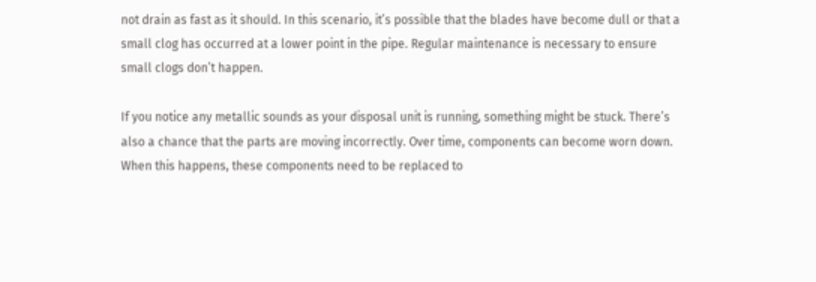not drain as fast as it should. In this scenario, it’s possible that the blades have become dull or that a small clog has occurred at a lower point in the pipe. Regular maintenance is necessary to ensure small clogs don’t happen.

If you notice any metallic sounds as your disposal unit is running, something might be stuck. There’s also a chance that the parts are moving incorrectly. Over time, components can become worn down. When this happens, these components need to be replaced to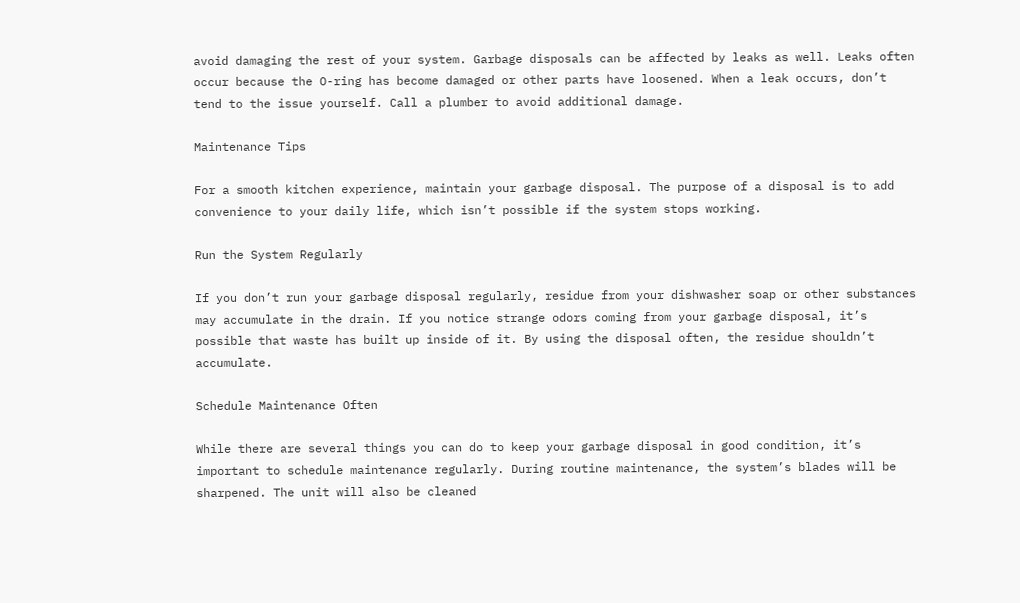avoid damaging the rest of your system. Garbage disposals can be affected by leaks as well. Leaks often occur because the O-ring has become damaged or other parts have loosened. When a leak occurs, don’t tend to the issue yourself. Call a plumber to avoid additional damage.

Maintenance Tips

For a smooth kitchen experience, maintain your garbage disposal. The purpose of a disposal is to add convenience to your daily life, which isn’t possible if the system stops working.

Run the System Regularly

If you don’t run your garbage disposal regularly, residue from your dishwasher soap or other substances may accumulate in the drain. If you notice strange odors coming from your garbage disposal, it’s possible that waste has built up inside of it. By using the disposal often, the residue shouldn’t accumulate.

Schedule Maintenance Often

While there are several things you can do to keep your garbage disposal in good condition, it’s important to schedule maintenance regularly. During routine maintenance, the system’s blades will be sharpened. The unit will also be cleaned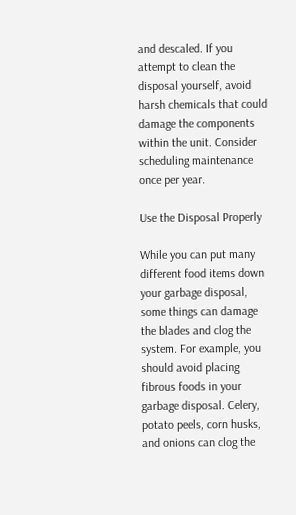and descaled. If you attempt to clean the disposal yourself, avoid harsh chemicals that could damage the components within the unit. Consider scheduling maintenance once per year.

Use the Disposal Properly

While you can put many different food items down your garbage disposal, some things can damage the blades and clog the system. For example, you should avoid placing fibrous foods in your garbage disposal. Celery, potato peels, corn husks, and onions can clog the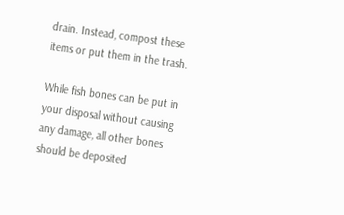drain. Instead, compost these items or put them in the trash.

While fish bones can be put in your disposal without causing any damage, all other bones should be deposited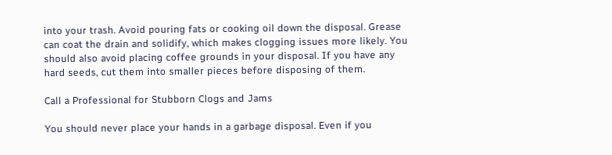into your trash. Avoid pouring fats or cooking oil down the disposal. Grease can coat the drain and solidify, which makes clogging issues more likely. You should also avoid placing coffee grounds in your disposal. If you have any hard seeds, cut them into smaller pieces before disposing of them.

Call a Professional for Stubborn Clogs and Jams

You should never place your hands in a garbage disposal. Even if you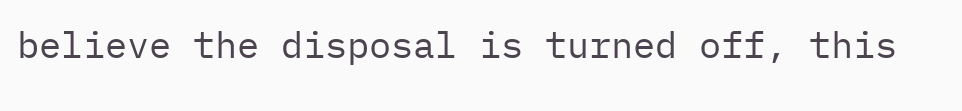believe the disposal is turned off, this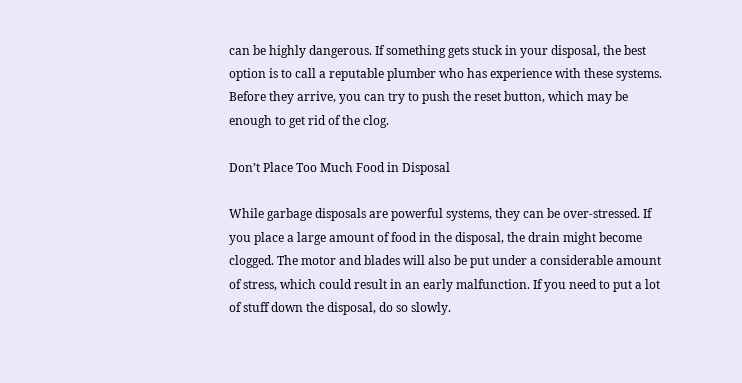can be highly dangerous. If something gets stuck in your disposal, the best option is to call a reputable plumber who has experience with these systems. Before they arrive, you can try to push the reset button, which may be enough to get rid of the clog.

Don’t Place Too Much Food in Disposal

While garbage disposals are powerful systems, they can be over-stressed. If you place a large amount of food in the disposal, the drain might become clogged. The motor and blades will also be put under a considerable amount of stress, which could result in an early malfunction. If you need to put a lot of stuff down the disposal, do so slowly.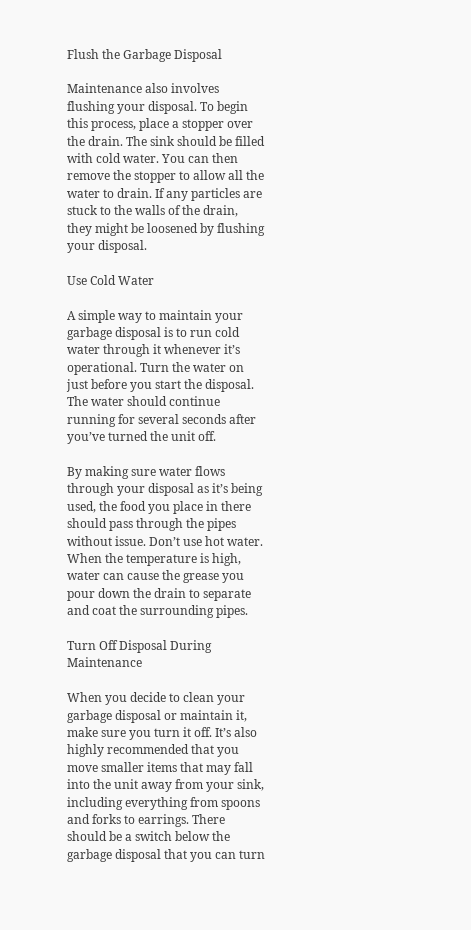Flush the Garbage Disposal

Maintenance also involves flushing your disposal. To begin this process, place a stopper over the drain. The sink should be filled with cold water. You can then remove the stopper to allow all the water to drain. If any particles are stuck to the walls of the drain, they might be loosened by flushing your disposal.

Use Cold Water

A simple way to maintain your garbage disposal is to run cold water through it whenever it’s operational. Turn the water on just before you start the disposal. The water should continue running for several seconds after you’ve turned the unit off.

By making sure water flows through your disposal as it’s being used, the food you place in there should pass through the pipes without issue. Don’t use hot water. When the temperature is high, water can cause the grease you pour down the drain to separate and coat the surrounding pipes.

Turn Off Disposal During Maintenance

When you decide to clean your garbage disposal or maintain it, make sure you turn it off. It’s also highly recommended that you move smaller items that may fall into the unit away from your sink, including everything from spoons and forks to earrings. There should be a switch below the garbage disposal that you can turn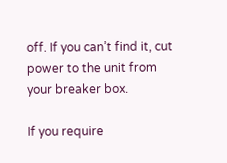off. If you can’t find it, cut power to the unit from your breaker box.

If you require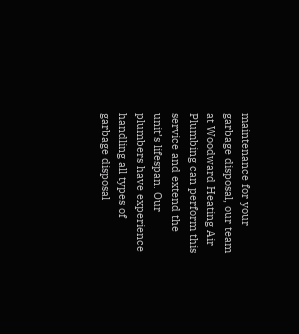maintenance for your garbage disposal, our team at Woodward Heating Air Plumbing can perform this service and extend the unit’s lifespan. Our plumbers have experience handling all types of garbage disposal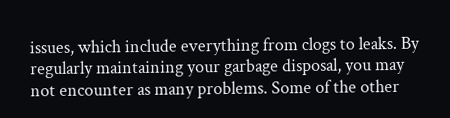issues, which include everything from clogs to leaks. By regularly maintaining your garbage disposal, you may not encounter as many problems. Some of the other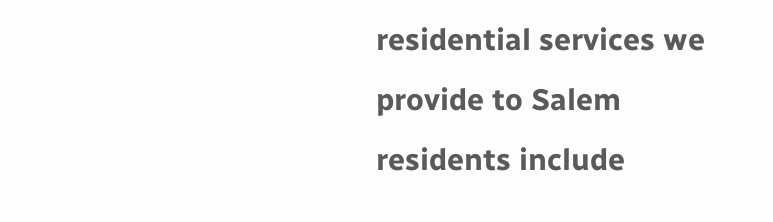residential services we provide to Salem residents include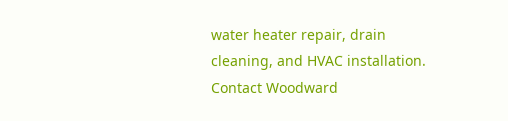water heater repair, drain cleaning, and HVAC installation. Contact Woodward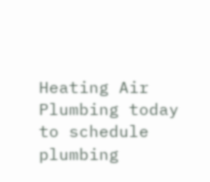Heating Air Plumbing today to schedule plumbing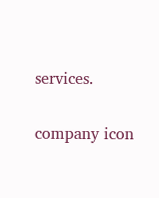services.

company icon